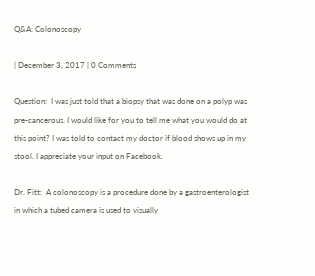Q&A: Colonoscopy

| December 3, 2017 | 0 Comments

Question:  I was just told that a biopsy that was done on a polyp was pre-cancerous. I would like for you to tell me what you would do at this point? I was told to contact my doctor if blood shows up in my stool. I appreciate your input on Facebook.

Dr. Fitt:  A colonoscopy is a procedure done by a gastroenterologist in which a tubed camera is used to visually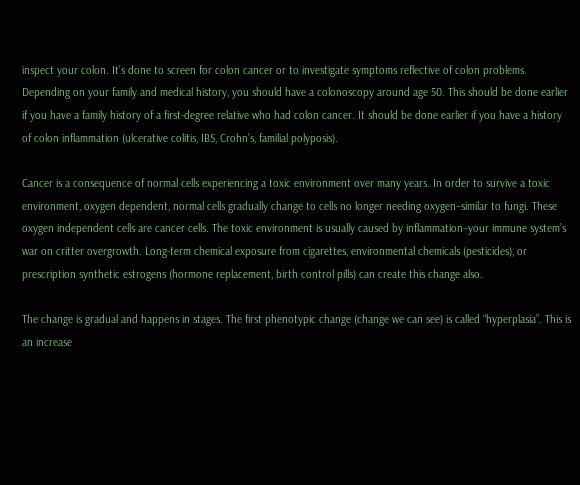inspect your colon. It’s done to screen for colon cancer or to investigate symptoms reflective of colon problems. Depending on your family and medical history, you should have a colonoscopy around age 50. This should be done earlier if you have a family history of a first-degree relative who had colon cancer. It should be done earlier if you have a history of colon inflammation (ulcerative colitis, IBS, Crohn’s, familial polyposis).

Cancer is a consequence of normal cells experiencing a toxic environment over many years. In order to survive a toxic environment, oxygen dependent, normal cells gradually change to cells no longer needing oxygen–similar to fungi. These oxygen independent cells are cancer cells. The toxic environment is usually caused by inflammation–your immune system’s war on critter overgrowth. Long-term chemical exposure from cigarettes, environmental chemicals (pesticides), or prescription synthetic estrogens (hormone replacement, birth control pills) can create this change also.

The change is gradual and happens in stages. The first phenotypic change (change we can see) is called “hyperplasia”. This is an increase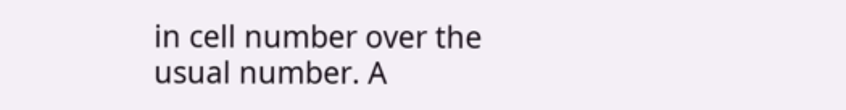in cell number over the usual number. A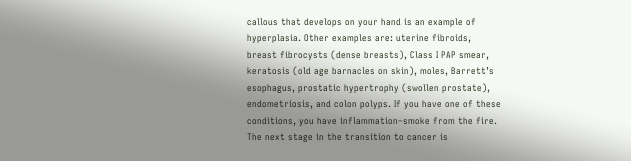callous that develops on your hand is an example of hyperplasia. Other examples are: uterine fibroids, breast fibrocysts (dense breasts), Class I PAP smear, keratosis (old age barnacles on skin), moles, Barrett’s esophagus, prostatic hypertrophy (swollen prostate), endometriosis, and colon polyps. If you have one of these conditions, you have inflammation–smoke from the fire. The next stage in the transition to cancer is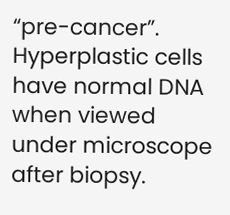“pre-cancer”. Hyperplastic cells have normal DNA when viewed under microscope after biopsy.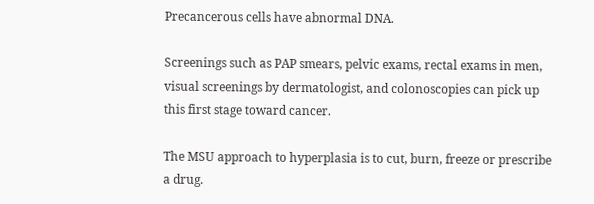Precancerous cells have abnormal DNA.

Screenings such as PAP smears, pelvic exams, rectal exams in men, visual screenings by dermatologist, and colonoscopies can pick up this first stage toward cancer.

The MSU approach to hyperplasia is to cut, burn, freeze or prescribe a drug.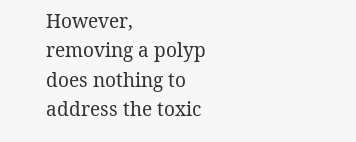However, removing a polyp does nothing to address the toxic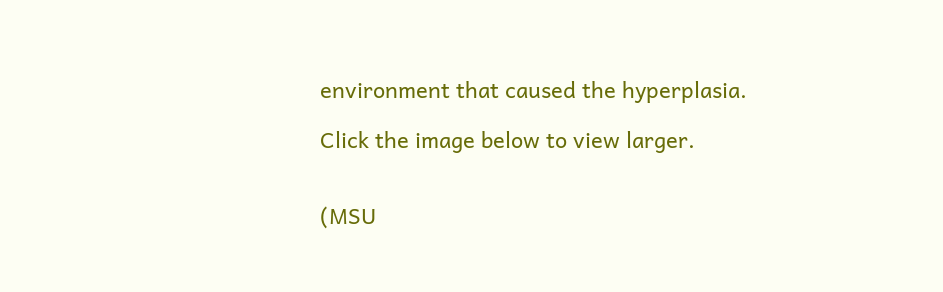environment that caused the hyperplasia.

Click the image below to view larger.


(MSU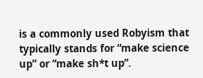is a commonly used Robyism that typically stands for “make science up” or “make sh*t up”.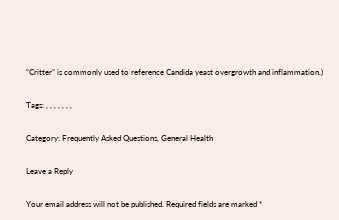“Critter” is commonly used to reference Candida yeast overgrowth and inflammation.)

Tags: , , , , , , ,

Category: Frequently Asked Questions, General Health

Leave a Reply

Your email address will not be published. Required fields are marked *